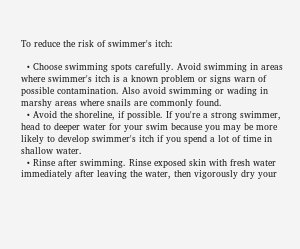To reduce the risk of swimmer's itch:

  • Choose swimming spots carefully. Avoid swimming in areas where swimmer's itch is a known problem or signs warn of possible contamination. Also avoid swimming or wading in marshy areas where snails are commonly found.
  • Avoid the shoreline, if possible. If you're a strong swimmer, head to deeper water for your swim because you may be more likely to develop swimmer's itch if you spend a lot of time in shallow water.
  • Rinse after swimming. Rinse exposed skin with fresh water immediately after leaving the water, then vigorously dry your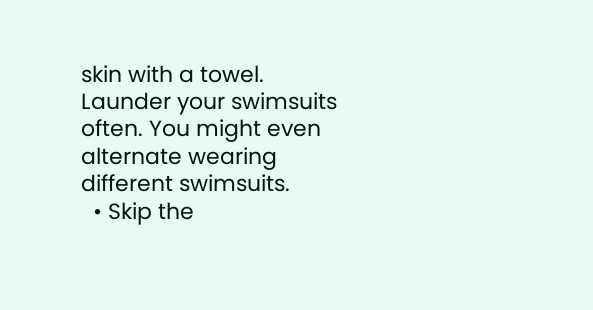skin with a towel. Launder your swimsuits often. You might even alternate wearing different swimsuits.
  • Skip the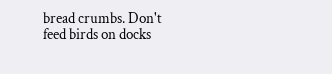bread crumbs. Don't feed birds on docks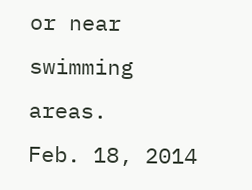or near swimming areas.
Feb. 18, 2014